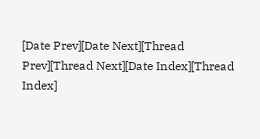[Date Prev][Date Next][Thread Prev][Thread Next][Date Index][Thread Index]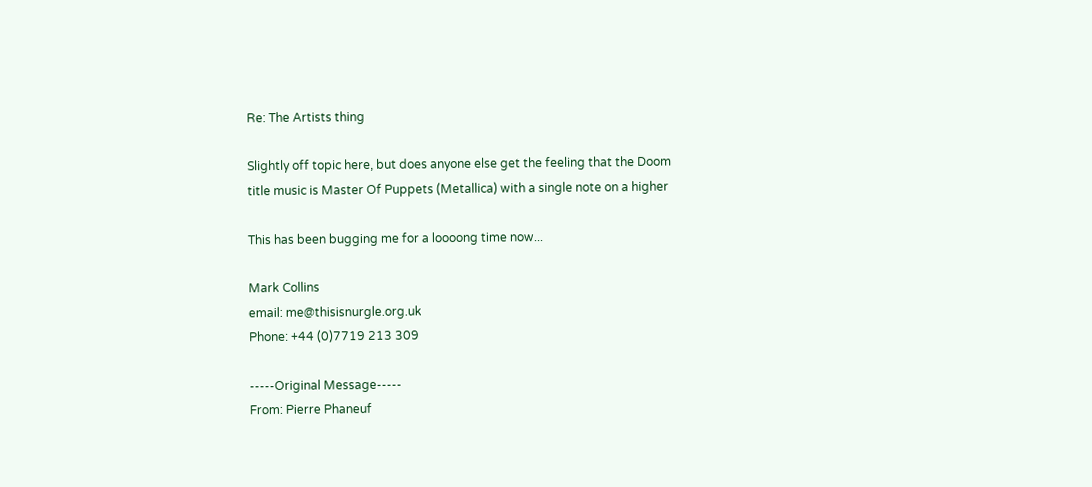Re: The Artists thing

Slightly off topic here, but does anyone else get the feeling that the Doom
title music is Master Of Puppets (Metallica) with a single note on a higher

This has been bugging me for a loooong time now...

Mark Collins
email: me@thisisnurgle.org.uk
Phone: +44 (0)7719 213 309

-----Original Message-----
From: Pierre Phaneuf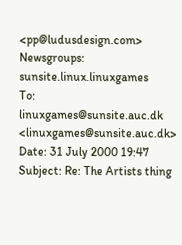<pp@ludusdesign.com>
Newsgroups: sunsite.linux.linuxgames
To: linuxgames@sunsite.auc.dk <linuxgames@sunsite.auc.dk>
Date: 31 July 2000 19:47
Subject: Re: The Artists thing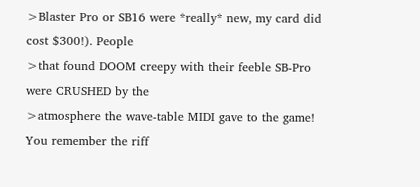>Blaster Pro or SB16 were *really* new, my card did cost $300!). People
>that found DOOM creepy with their feeble SB-Pro were CRUSHED by the
>atmosphere the wave-table MIDI gave to the game! You remember the riff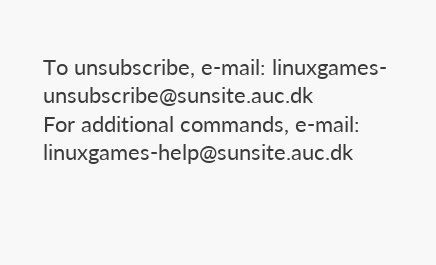To unsubscribe, e-mail: linuxgames-unsubscribe@sunsite.auc.dk
For additional commands, e-mail: linuxgames-help@sunsite.auc.dk